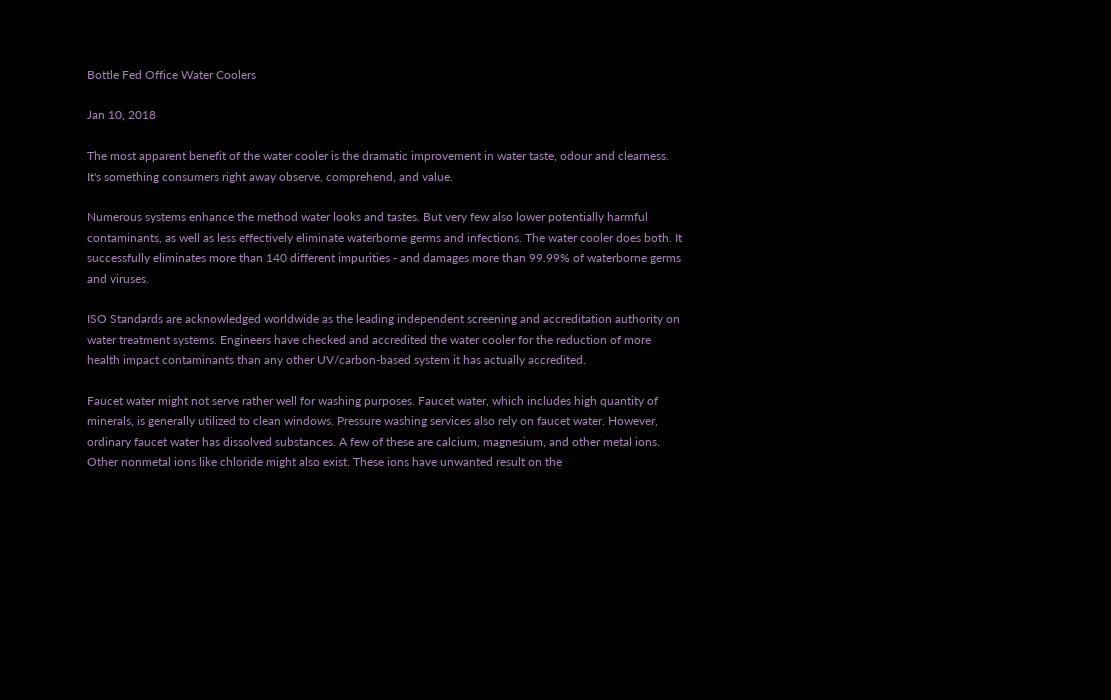Bottle Fed Office Water Coolers

Jan 10, 2018

The most apparent benefit of the water cooler is the dramatic improvement in water taste, odour and clearness. It's something consumers right away observe, comprehend, and value.

Numerous systems enhance the method water looks and tastes. But very few also lower potentially harmful contaminants, as well as less effectively eliminate waterborne germs and infections. The water cooler does both. It successfully eliminates more than 140 different impurities - and damages more than 99.99% of waterborne germs and viruses.

ISO Standards are acknowledged worldwide as the leading independent screening and accreditation authority on water treatment systems. Engineers have checked and accredited the water cooler for the reduction of more health impact contaminants than any other UV/carbon-based system it has actually accredited.

Faucet water might not serve rather well for washing purposes. Faucet water, which includes high quantity of minerals, is generally utilized to clean windows. Pressure washing services also rely on faucet water. However, ordinary faucet water has dissolved substances. A few of these are calcium, magnesium, and other metal ions. Other nonmetal ions like chloride might also exist. These ions have unwanted result on the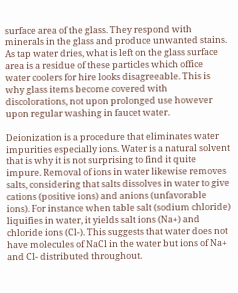surface area of the glass. They respond with minerals in the glass and produce unwanted stains. As tap water dries, what is left on the glass surface area is a residue of these particles which office water coolers for hire looks disagreeable. This is why glass items become covered with discolorations, not upon prolonged use however upon regular washing in faucet water.

Deionization is a procedure that eliminates water impurities especially ions. Water is a natural solvent that is why it is not surprising to find it quite impure. Removal of ions in water likewise removes salts, considering that salts dissolves in water to give cations (positive ions) and anions (unfavorable ions). For instance when table salt (sodium chloride) liquifies in water, it yields salt ions (Na+) and chloride ions (Cl-). This suggests that water does not have molecules of NaCl in the water but ions of Na+ and Cl- distributed throughout.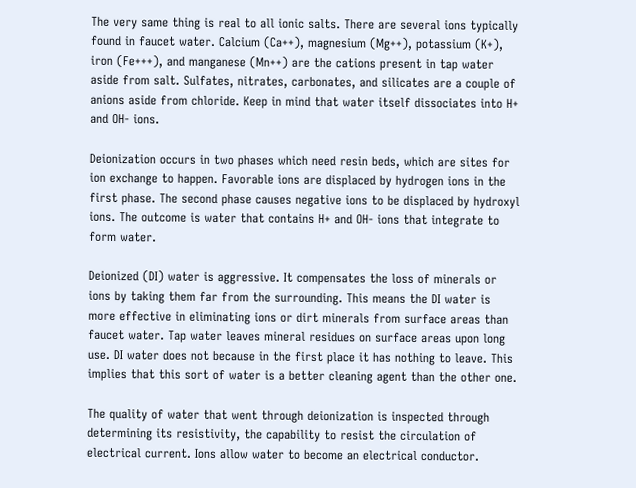The very same thing is real to all ionic salts. There are several ions typically found in faucet water. Calcium (Ca++), magnesium (Mg++), potassium (K+), iron (Fe+++), and manganese (Mn++) are the cations present in tap water aside from salt. Sulfates, nitrates, carbonates, and silicates are a couple of anions aside from chloride. Keep in mind that water itself dissociates into H+ and OH- ions.

Deionization occurs in two phases which need resin beds, which are sites for ion exchange to happen. Favorable ions are displaced by hydrogen ions in the first phase. The second phase causes negative ions to be displaced by hydroxyl ions. The outcome is water that contains H+ and OH- ions that integrate to form water.

Deionized (DI) water is aggressive. It compensates the loss of minerals or ions by taking them far from the surrounding. This means the DI water is more effective in eliminating ions or dirt minerals from surface areas than faucet water. Tap water leaves mineral residues on surface areas upon long use. DI water does not because in the first place it has nothing to leave. This implies that this sort of water is a better cleaning agent than the other one.

The quality of water that went through deionization is inspected through determining its resistivity, the capability to resist the circulation of electrical current. Ions allow water to become an electrical conductor.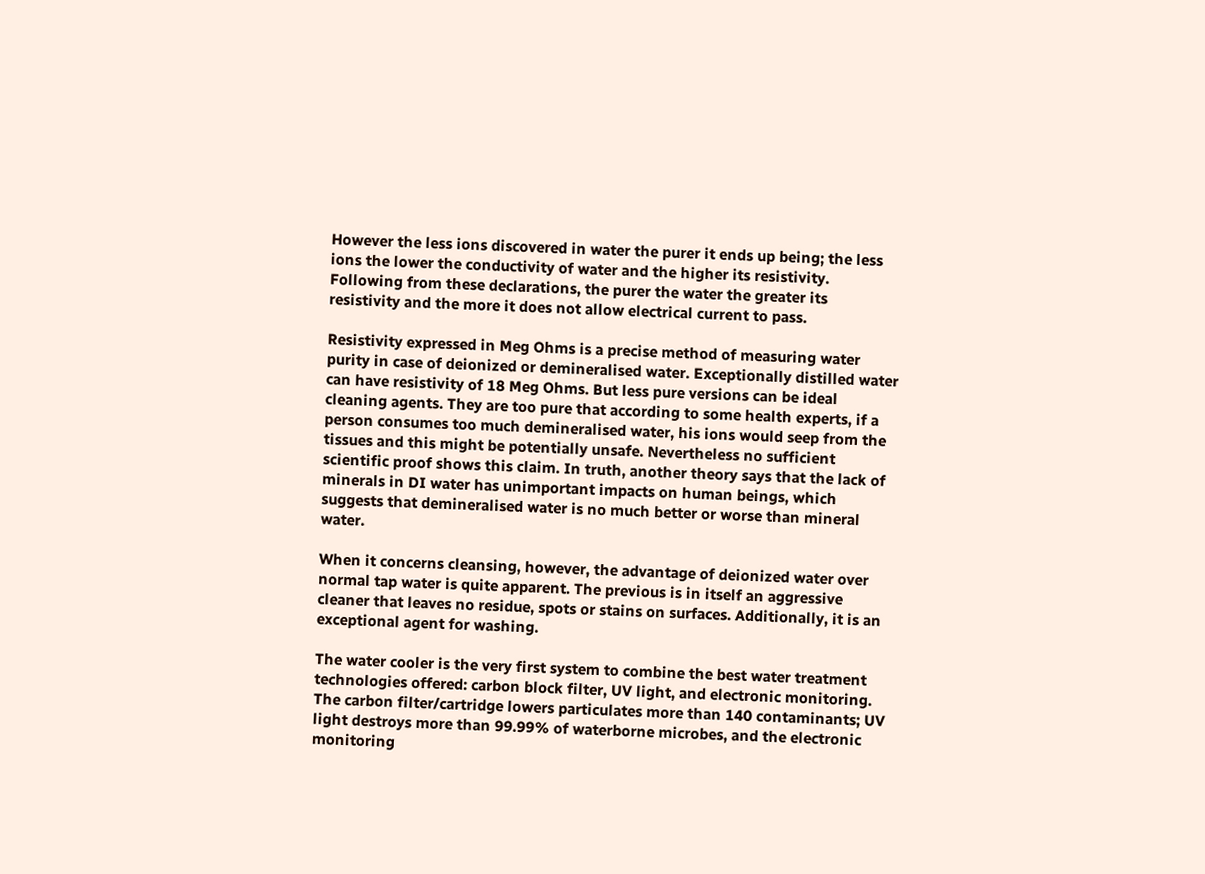However the less ions discovered in water the purer it ends up being; the less ions the lower the conductivity of water and the higher its resistivity. Following from these declarations, the purer the water the greater its resistivity and the more it does not allow electrical current to pass.

Resistivity expressed in Meg Ohms is a precise method of measuring water purity in case of deionized or demineralised water. Exceptionally distilled water can have resistivity of 18 Meg Ohms. But less pure versions can be ideal cleaning agents. They are too pure that according to some health experts, if a person consumes too much demineralised water, his ions would seep from the tissues and this might be potentially unsafe. Nevertheless no sufficient scientific proof shows this claim. In truth, another theory says that the lack of minerals in DI water has unimportant impacts on human beings, which suggests that demineralised water is no much better or worse than mineral water.

When it concerns cleansing, however, the advantage of deionized water over normal tap water is quite apparent. The previous is in itself an aggressive cleaner that leaves no residue, spots or stains on surfaces. Additionally, it is an exceptional agent for washing.

The water cooler is the very first system to combine the best water treatment technologies offered: carbon block filter, UV light, and electronic monitoring. The carbon filter/cartridge lowers particulates more than 140 contaminants; UV light destroys more than 99.99% of waterborne microbes, and the electronic monitoring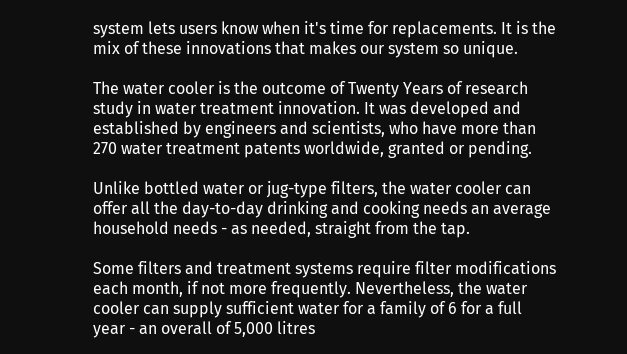system lets users know when it's time for replacements. It is the mix of these innovations that makes our system so unique.

The water cooler is the outcome of Twenty Years of research study in water treatment innovation. It was developed and established by engineers and scientists, who have more than 270 water treatment patents worldwide, granted or pending.

Unlike bottled water or jug-type filters, the water cooler can offer all the day-to-day drinking and cooking needs an average household needs - as needed, straight from the tap.

Some filters and treatment systems require filter modifications each month, if not more frequently. Nevertheless, the water cooler can supply sufficient water for a family of 6 for a full year - an overall of 5,000 litres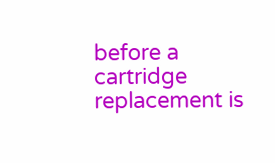before a cartridge replacement is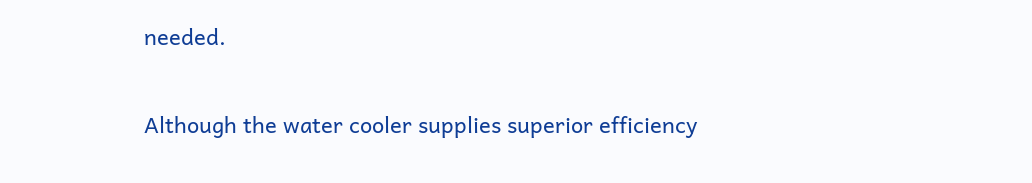needed.

Although the water cooler supplies superior efficiency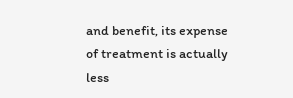and benefit, its expense of treatment is actually less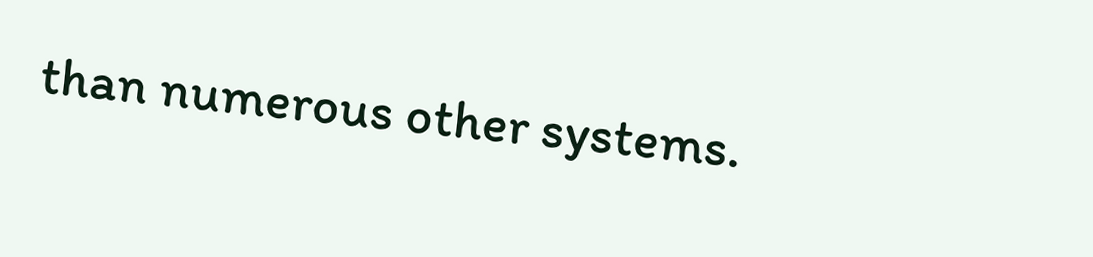than numerous other systems.